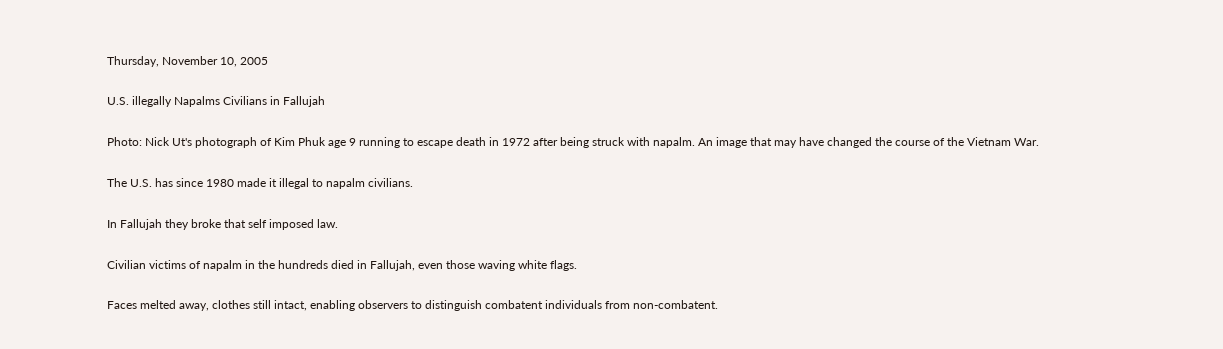Thursday, November 10, 2005

U.S. illegally Napalms Civilians in Fallujah

Photo: Nick Ut's photograph of Kim Phuk age 9 running to escape death in 1972 after being struck with napalm. An image that may have changed the course of the Vietnam War.

The U.S. has since 1980 made it illegal to napalm civilians.

In Fallujah they broke that self imposed law.

Civilian victims of napalm in the hundreds died in Fallujah, even those waving white flags.

Faces melted away, clothes still intact, enabling observers to distinguish combatent individuals from non-combatent.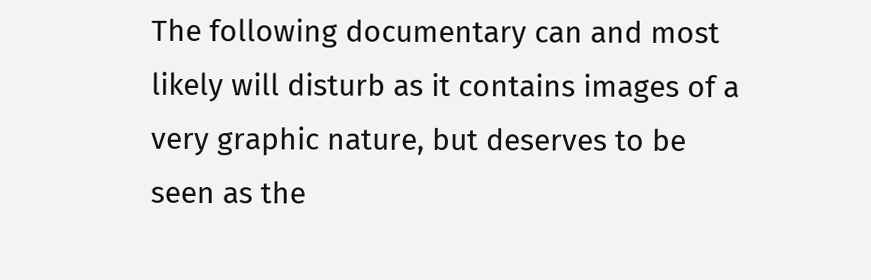The following documentary can and most likely will disturb as it contains images of a very graphic nature, but deserves to be seen as the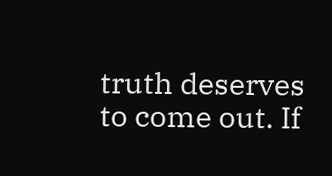truth deserves to come out. If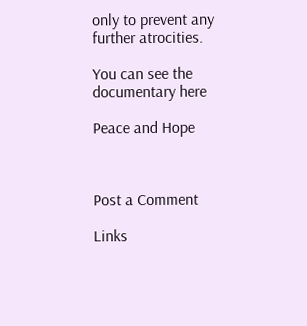only to prevent any further atrocities.

You can see the documentary here

Peace and Hope



Post a Comment

Links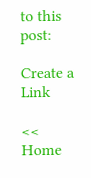to this post:

Create a Link

<< Home